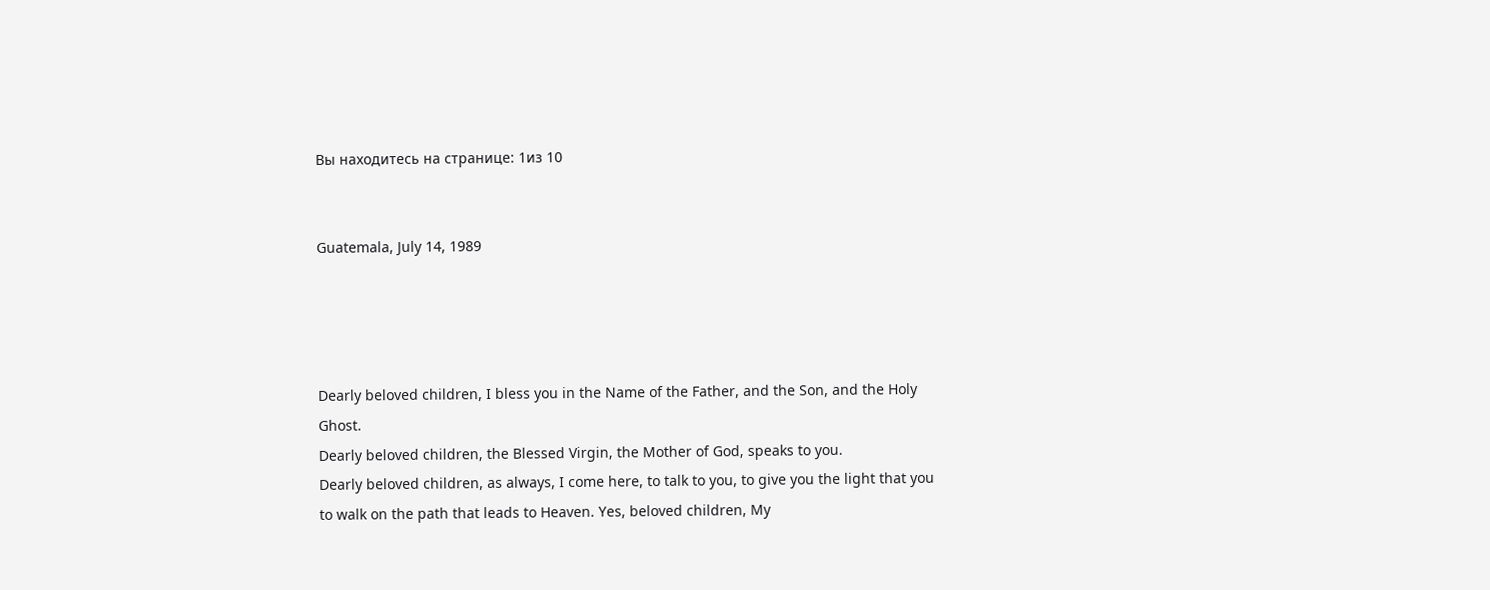Вы находитесь на странице: 1из 10


Guatemala, July 14, 1989




Dearly beloved children, I bless you in the Name of the Father, and the Son, and the Holy Ghost.
Dearly beloved children, the Blessed Virgin, the Mother of God, speaks to you.
Dearly beloved children, as always, I come here, to talk to you, to give you the light that you
to walk on the path that leads to Heaven. Yes, beloved children, My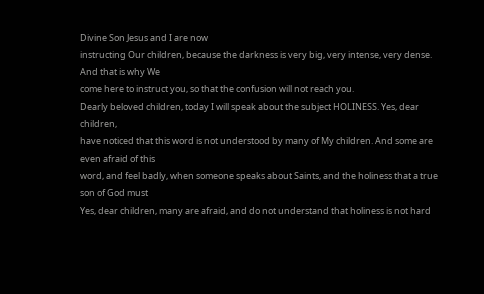Divine Son Jesus and I are now
instructing Our children, because the darkness is very big, very intense, very dense. And that is why We
come here to instruct you, so that the confusion will not reach you.
Dearly beloved children, today I will speak about the subject HOLINESS. Yes, dear children,
have noticed that this word is not understood by many of My children. And some are even afraid of this
word, and feel badly, when someone speaks about Saints, and the holiness that a true son of God must
Yes, dear children, many are afraid, and do not understand that holiness is not hard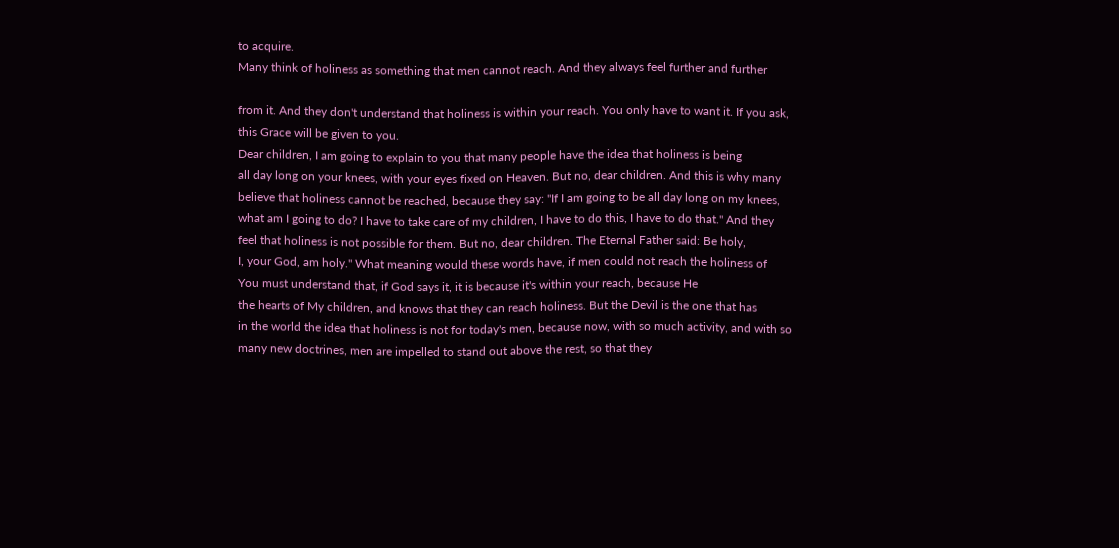to acquire.
Many think of holiness as something that men cannot reach. And they always feel further and further

from it. And they don't understand that holiness is within your reach. You only have to want it. If you ask,
this Grace will be given to you.
Dear children, I am going to explain to you that many people have the idea that holiness is being
all day long on your knees, with your eyes fixed on Heaven. But no, dear children. And this is why many
believe that holiness cannot be reached, because they say: "If I am going to be all day long on my knees,
what am I going to do? I have to take care of my children, I have to do this, I have to do that." And they
feel that holiness is not possible for them. But no, dear children. The Eternal Father said: Be holy,
I, your God, am holy." What meaning would these words have, if men could not reach the holiness of
You must understand that, if God says it, it is because it's within your reach, because He
the hearts of My children, and knows that they can reach holiness. But the Devil is the one that has
in the world the idea that holiness is not for today's men, because now, with so much activity, and with so
many new doctrines, men are impelled to stand out above the rest, so that they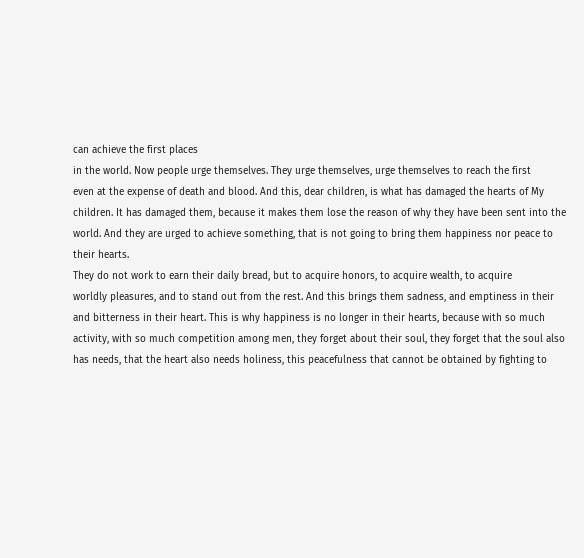can achieve the first places
in the world. Now people urge themselves. They urge themselves, urge themselves to reach the first
even at the expense of death and blood. And this, dear children, is what has damaged the hearts of My
children. It has damaged them, because it makes them lose the reason of why they have been sent into the
world. And they are urged to achieve something, that is not going to bring them happiness nor peace to
their hearts.
They do not work to earn their daily bread, but to acquire honors, to acquire wealth, to acquire
worldly pleasures, and to stand out from the rest. And this brings them sadness, and emptiness in their
and bitterness in their heart. This is why happiness is no longer in their hearts, because with so much
activity, with so much competition among men, they forget about their soul, they forget that the soul also
has needs, that the heart also needs holiness, this peacefulness that cannot be obtained by fighting to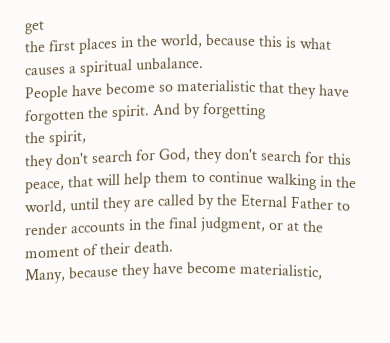get
the first places in the world, because this is what causes a spiritual unbalance.
People have become so materialistic that they have forgotten the spirit. And by forgetting
the spirit,
they don't search for God, they don't search for this peace, that will help them to continue walking in the
world, until they are called by the Eternal Father to render accounts in the final judgment, or at the
moment of their death.
Many, because they have become materialistic,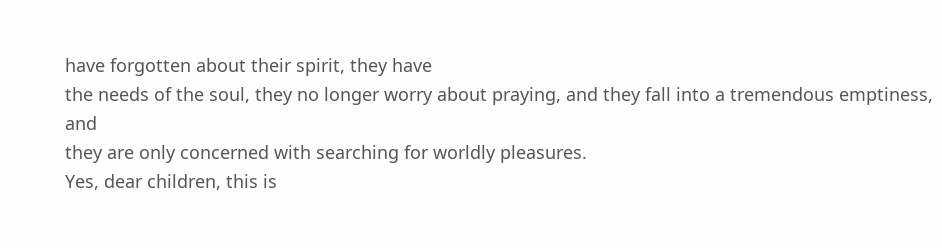have forgotten about their spirit, they have
the needs of the soul, they no longer worry about praying, and they fall into a tremendous emptiness, and
they are only concerned with searching for worldly pleasures.
Yes, dear children, this is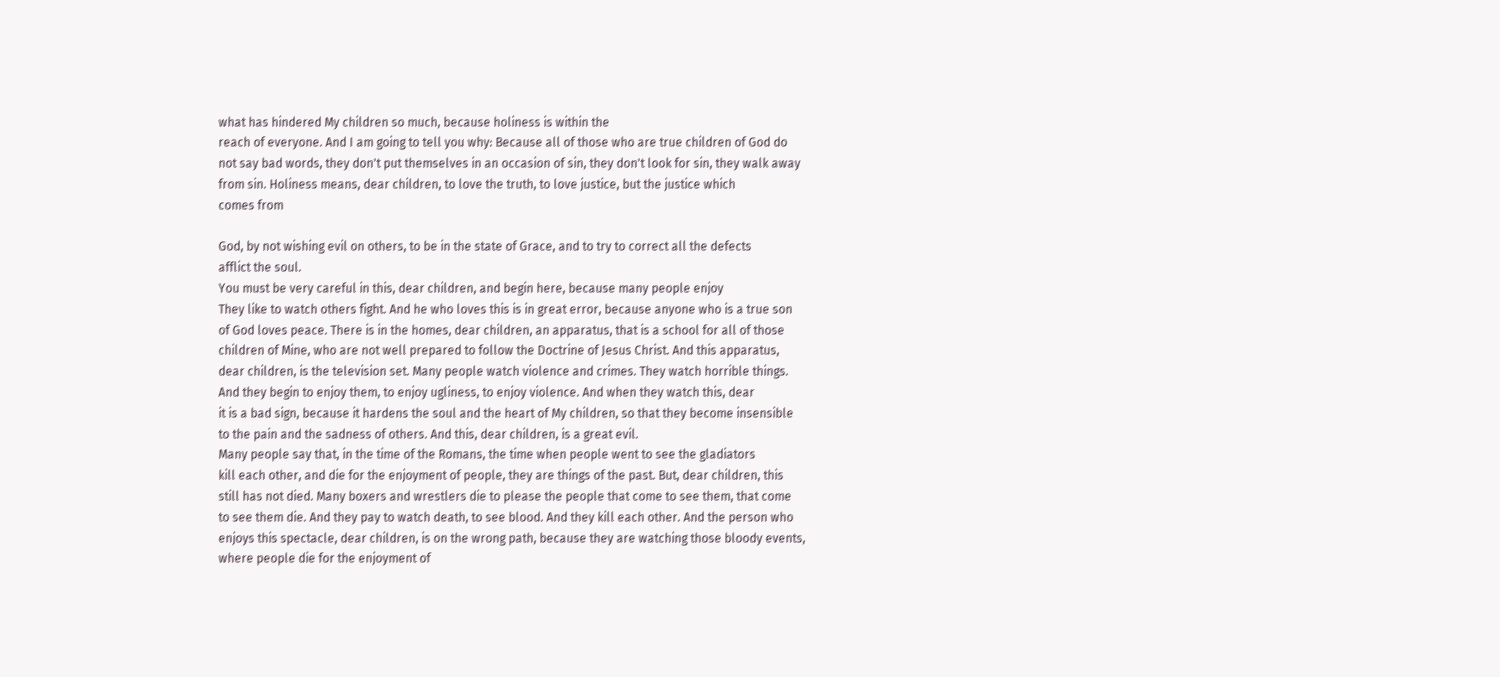what has hindered My children so much, because holiness is within the
reach of everyone. And I am going to tell you why: Because all of those who are true children of God do
not say bad words, they don't put themselves in an occasion of sin, they don't look for sin, they walk away
from sin. Holiness means, dear children, to love the truth, to love justice, but the justice which
comes from

God, by not wishing evil on others, to be in the state of Grace, and to try to correct all the defects
afflict the soul.
You must be very careful in this, dear children, and begin here, because many people enjoy
They like to watch others fight. And he who loves this is in great error, because anyone who is a true son
of God loves peace. There is in the homes, dear children, an apparatus, that is a school for all of those
children of Mine, who are not well prepared to follow the Doctrine of Jesus Christ. And this apparatus,
dear children, is the television set. Many people watch violence and crimes. They watch horrible things.
And they begin to enjoy them, to enjoy ugliness, to enjoy violence. And when they watch this, dear
it is a bad sign, because it hardens the soul and the heart of My children, so that they become insensible
to the pain and the sadness of others. And this, dear children, is a great evil.
Many people say that, in the time of the Romans, the time when people went to see the gladiators
kill each other, and die for the enjoyment of people, they are things of the past. But, dear children, this
still has not died. Many boxers and wrestlers die to please the people that come to see them, that come
to see them die. And they pay to watch death, to see blood. And they kill each other. And the person who
enjoys this spectacle, dear children, is on the wrong path, because they are watching those bloody events,
where people die for the enjoyment of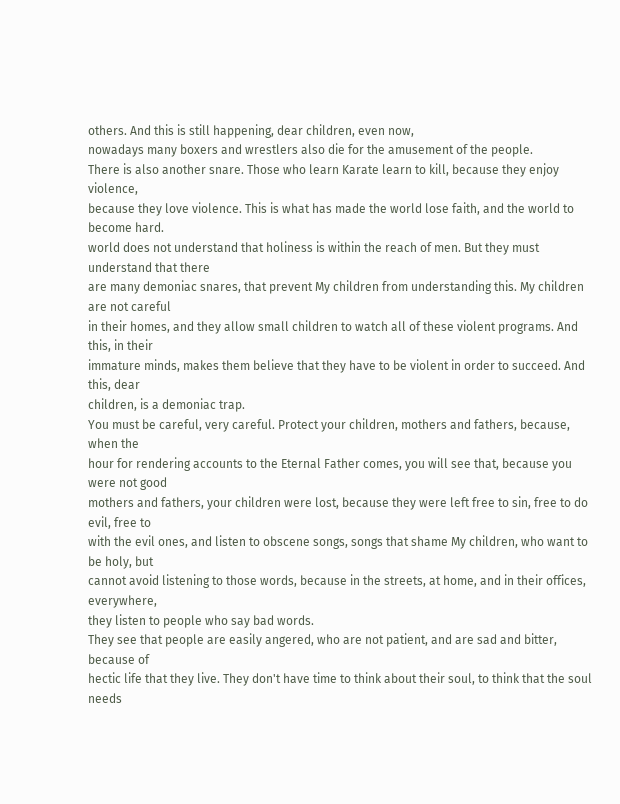others. And this is still happening, dear children, even now,
nowadays many boxers and wrestlers also die for the amusement of the people.
There is also another snare. Those who learn Karate learn to kill, because they enjoy violence,
because they love violence. This is what has made the world lose faith, and the world to become hard.
world does not understand that holiness is within the reach of men. But they must understand that there
are many demoniac snares, that prevent My children from understanding this. My children are not careful
in their homes, and they allow small children to watch all of these violent programs. And this, in their
immature minds, makes them believe that they have to be violent in order to succeed. And this, dear
children, is a demoniac trap.
You must be careful, very careful. Protect your children, mothers and fathers, because, when the
hour for rendering accounts to the Eternal Father comes, you will see that, because you were not good
mothers and fathers, your children were lost, because they were left free to sin, free to do evil, free to
with the evil ones, and listen to obscene songs, songs that shame My children, who want to be holy, but
cannot avoid listening to those words, because in the streets, at home, and in their offices, everywhere,
they listen to people who say bad words.
They see that people are easily angered, who are not patient, and are sad and bitter, because of
hectic life that they live. They don't have time to think about their soul, to think that the soul needs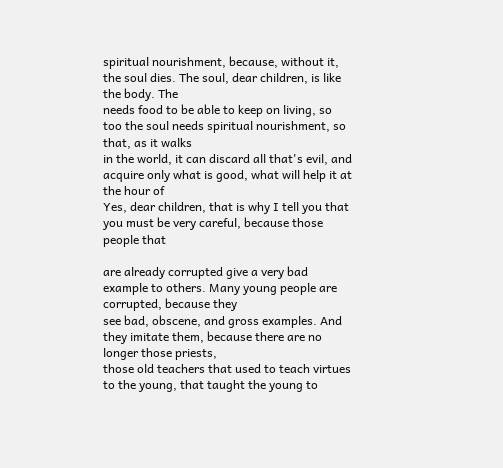spiritual nourishment, because, without it, the soul dies. The soul, dear children, is like the body. The
needs food to be able to keep on living, so too the soul needs spiritual nourishment, so that, as it walks
in the world, it can discard all that's evil, and acquire only what is good, what will help it at the hour of
Yes, dear children, that is why I tell you that you must be very careful, because those people that

are already corrupted give a very bad example to others. Many young people are corrupted, because they
see bad, obscene, and gross examples. And they imitate them, because there are no longer those priests,
those old teachers that used to teach virtues to the young, that taught the young to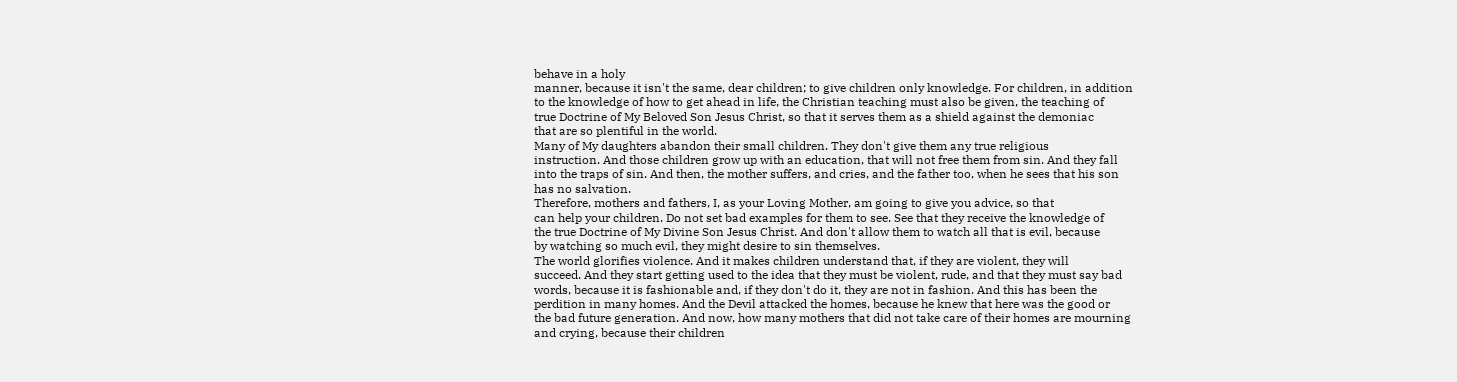behave in a holy
manner, because it isn't the same, dear children; to give children only knowledge. For children, in addition
to the knowledge of how to get ahead in life, the Christian teaching must also be given, the teaching of
true Doctrine of My Beloved Son Jesus Christ, so that it serves them as a shield against the demoniac
that are so plentiful in the world.
Many of My daughters abandon their small children. They don't give them any true religious
instruction. And those children grow up with an education, that will not free them from sin. And they fall
into the traps of sin. And then, the mother suffers, and cries, and the father too, when he sees that his son
has no salvation.
Therefore, mothers and fathers, I, as your Loving Mother, am going to give you advice, so that
can help your children. Do not set bad examples for them to see. See that they receive the knowledge of
the true Doctrine of My Divine Son Jesus Christ. And don't allow them to watch all that is evil, because
by watching so much evil, they might desire to sin themselves.
The world glorifies violence. And it makes children understand that, if they are violent, they will
succeed. And they start getting used to the idea that they must be violent, rude, and that they must say bad
words, because it is fashionable and, if they don't do it, they are not in fashion. And this has been the
perdition in many homes. And the Devil attacked the homes, because he knew that here was the good or
the bad future generation. And now, how many mothers that did not take care of their homes are mourning
and crying, because their children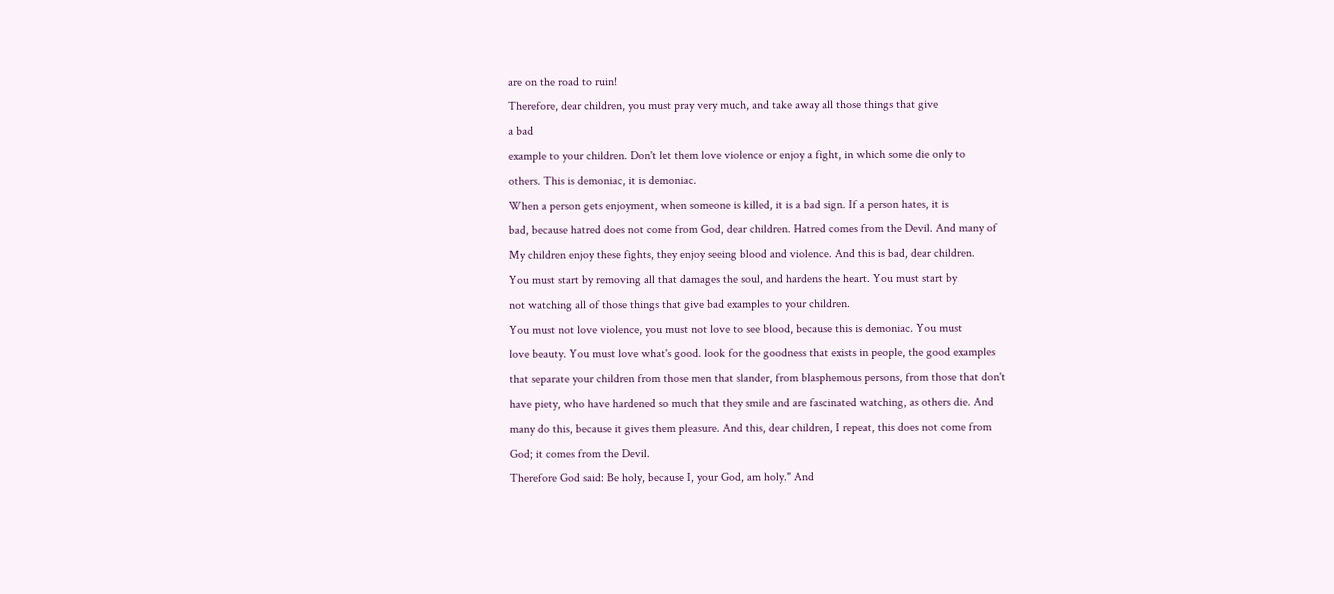are on the road to ruin!
Therefore, dear children, you must pray very much, and take away all those things that give
a bad
example to your children. Don't let them love violence or enjoy a fight, in which some die only to
others. This is demoniac, it is demoniac.
When a person gets enjoyment, when someone is killed, it is a bad sign. If a person hates, it is
bad, because hatred does not come from God, dear children. Hatred comes from the Devil. And many of
My children enjoy these fights, they enjoy seeing blood and violence. And this is bad, dear children.
You must start by removing all that damages the soul, and hardens the heart. You must start by
not watching all of those things that give bad examples to your children.
You must not love violence, you must not love to see blood, because this is demoniac. You must
love beauty. You must love what's good. look for the goodness that exists in people, the good examples
that separate your children from those men that slander, from blasphemous persons, from those that don't
have piety, who have hardened so much that they smile and are fascinated watching, as others die. And
many do this, because it gives them pleasure. And this, dear children, I repeat, this does not come from
God; it comes from the Devil.
Therefore God said: Be holy, because I, your God, am holy." And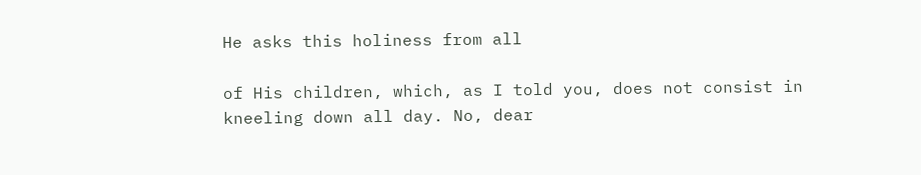He asks this holiness from all

of His children, which, as I told you, does not consist in kneeling down all day. No, dear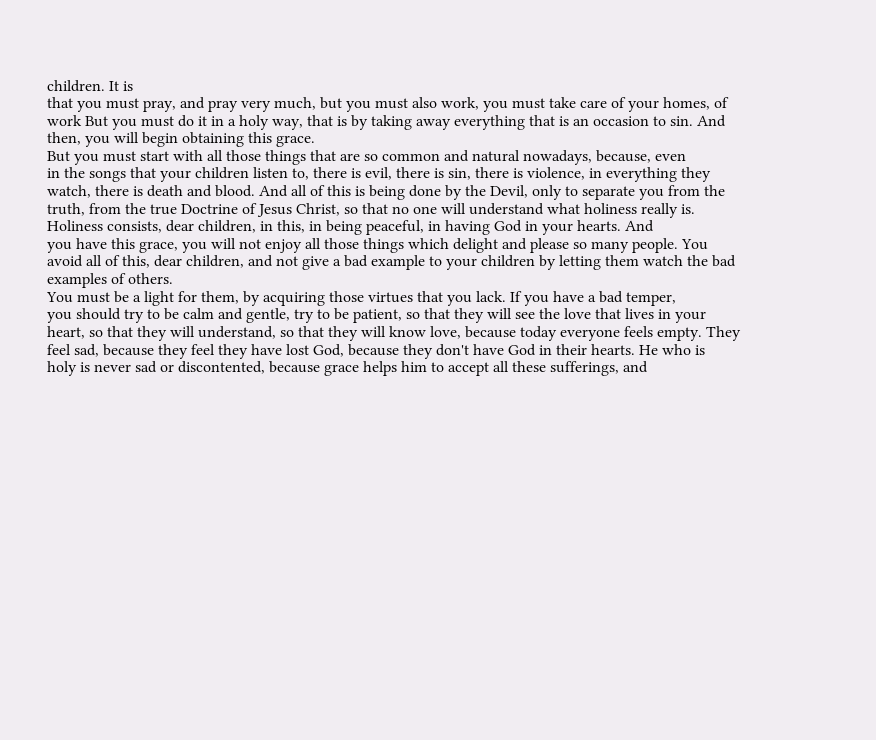children. It is
that you must pray, and pray very much, but you must also work, you must take care of your homes, of
work But you must do it in a holy way, that is by taking away everything that is an occasion to sin. And
then, you will begin obtaining this grace.
But you must start with all those things that are so common and natural nowadays, because, even
in the songs that your children listen to, there is evil, there is sin, there is violence, in everything they
watch, there is death and blood. And all of this is being done by the Devil, only to separate you from the
truth, from the true Doctrine of Jesus Christ, so that no one will understand what holiness really is.
Holiness consists, dear children, in this, in being peaceful, in having God in your hearts. And
you have this grace, you will not enjoy all those things which delight and please so many people. You
avoid all of this, dear children, and not give a bad example to your children by letting them watch the bad
examples of others.
You must be a light for them, by acquiring those virtues that you lack. If you have a bad temper,
you should try to be calm and gentle, try to be patient, so that they will see the love that lives in your
heart, so that they will understand, so that they will know love, because today everyone feels empty. They
feel sad, because they feel they have lost God, because they don't have God in their hearts. He who is
holy is never sad or discontented, because grace helps him to accept all these sufferings, and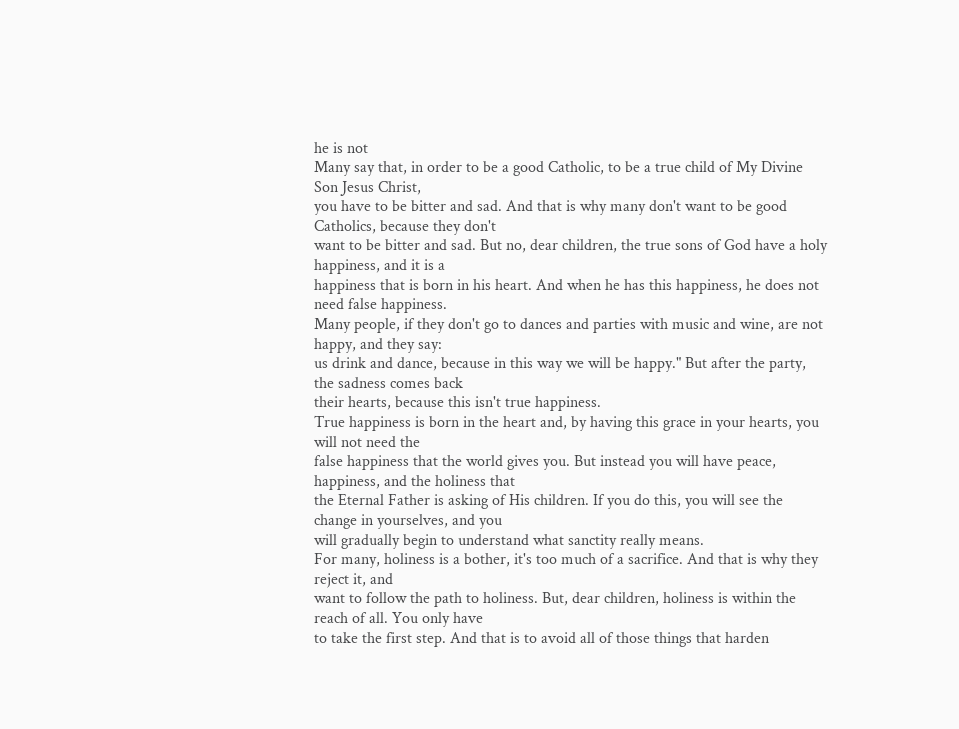he is not
Many say that, in order to be a good Catholic, to be a true child of My Divine Son Jesus Christ,
you have to be bitter and sad. And that is why many don't want to be good Catholics, because they don't
want to be bitter and sad. But no, dear children, the true sons of God have a holy happiness, and it is a
happiness that is born in his heart. And when he has this happiness, he does not need false happiness.
Many people, if they don't go to dances and parties with music and wine, are not happy, and they say:
us drink and dance, because in this way we will be happy." But after the party, the sadness comes back
their hearts, because this isn't true happiness.
True happiness is born in the heart and, by having this grace in your hearts, you will not need the
false happiness that the world gives you. But instead you will have peace, happiness, and the holiness that
the Eternal Father is asking of His children. If you do this, you will see the change in yourselves, and you
will gradually begin to understand what sanctity really means.
For many, holiness is a bother, it's too much of a sacrifice. And that is why they reject it, and
want to follow the path to holiness. But, dear children, holiness is within the reach of all. You only have
to take the first step. And that is to avoid all of those things that harden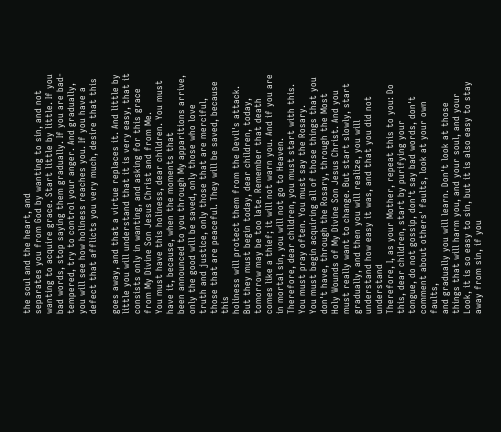the soul and the heart, and
separates you from God by wanting to sin, and not wanting to acquire grace. Start little by little. If you
bad words, stop saying them gradually. If you are bad-tempered, try to control your anger. And gradually,
you will see how holiness reaches you. If you have a defect that afflicts you very much, desire that this

goes away, and that a virtue replaces it. And little by little you will understand that it is very easy, that it
consists only in wanting, and asking for this grace from My Divine Son Jesus Christ and from Me.
You must have this holiness, dear children. You must have it, because, when the moments that
been announced to you through My apparitions arrive, only the good will be saved, only those who love
truth and justice, only those that are merciful, those that are peaceful. They will be saved, because this
holiness will protect them from the Devil's attack. But they must begin today, dear children, today,
tomorrow may be too late. Remember that death comes like a thief; it will not warn you. And if you are
in mortal sin, you will not go to Heaven.
Therefore, dear children, you must start with this. You must pray often. You must say the Rosary.
You must begin acquiring all of those things that you don't have, through the Rosary, through the Most
Holy Wounds of My Divine Son Jesus Christ. And you must really want to change. But start slowly, start
gradually, and then you will realize, you will understand how easy it was, and that you did not understand
Therefore, I, as your Mother, repeat this to you: Do this, dear children, start by purifying your
tongue, do not gossip, don't say bad words, don't comment about others' faults, look at your own faults,
and gradually you will learn. Don't look at those things that will harm you, and your soul, and your
Look, it is so easy to sin, but it is also easy to stay away from sin, if you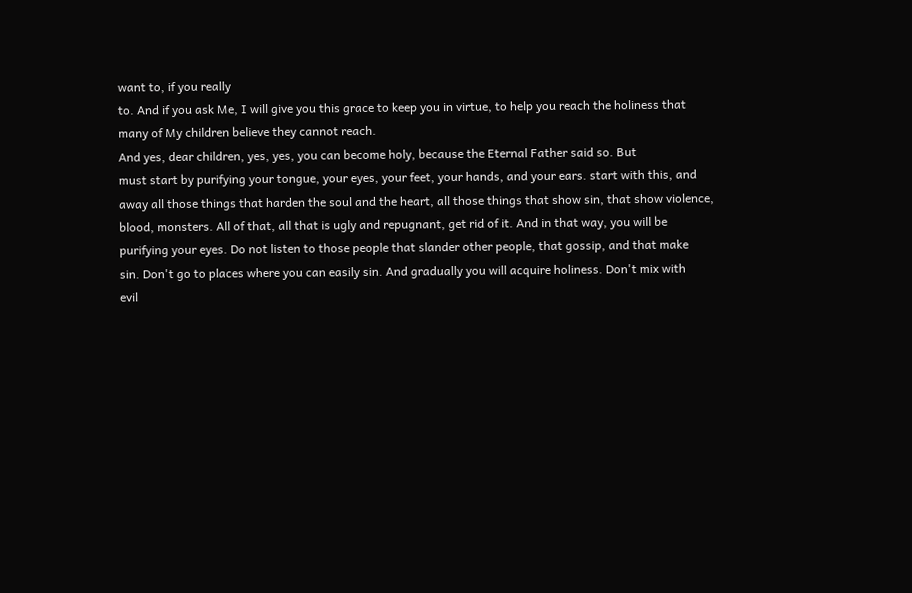want to, if you really
to. And if you ask Me, I will give you this grace to keep you in virtue, to help you reach the holiness that
many of My children believe they cannot reach.
And yes, dear children, yes, yes, you can become holy, because the Eternal Father said so. But
must start by purifying your tongue, your eyes, your feet, your hands, and your ears. start with this, and
away all those things that harden the soul and the heart, all those things that show sin, that show violence,
blood, monsters. All of that, all that is ugly and repugnant, get rid of it. And in that way, you will be
purifying your eyes. Do not listen to those people that slander other people, that gossip, and that make
sin. Don't go to places where you can easily sin. And gradually you will acquire holiness. Don't mix with
evil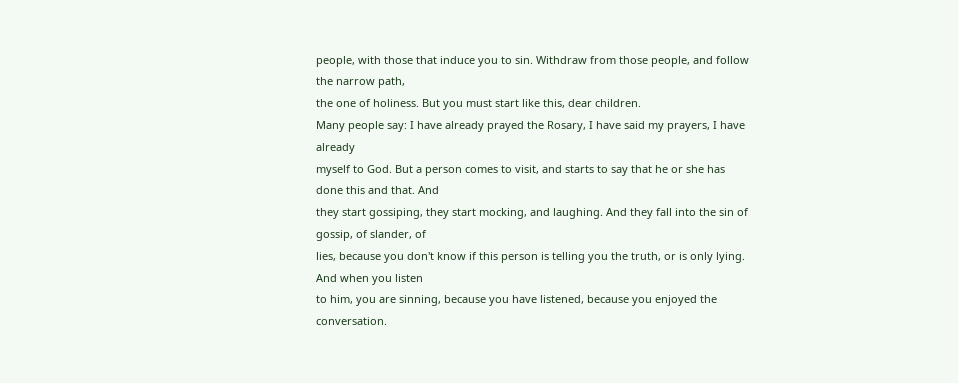people, with those that induce you to sin. Withdraw from those people, and follow the narrow path,
the one of holiness. But you must start like this, dear children.
Many people say: I have already prayed the Rosary, I have said my prayers, I have already
myself to God. But a person comes to visit, and starts to say that he or she has done this and that. And
they start gossiping, they start mocking, and laughing. And they fall into the sin of gossip, of slander, of
lies, because you don't know if this person is telling you the truth, or is only lying. And when you listen
to him, you are sinning, because you have listened, because you enjoyed the conversation.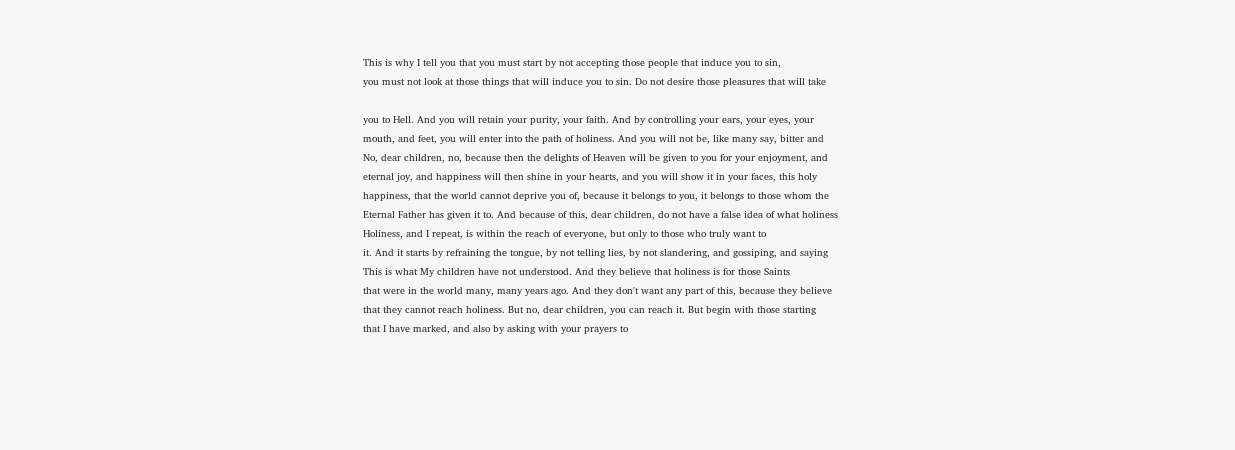This is why I tell you that you must start by not accepting those people that induce you to sin,
you must not look at those things that will induce you to sin. Do not desire those pleasures that will take

you to Hell. And you will retain your purity, your faith. And by controlling your ears, your eyes, your
mouth, and feet, you will enter into the path of holiness. And you will not be, like many say, bitter and
No, dear children, no, because then the delights of Heaven will be given to you for your enjoyment, and
eternal joy, and happiness will then shine in your hearts, and you will show it in your faces, this holy
happiness, that the world cannot deprive you of, because it belongs to you, it belongs to those whom the
Eternal Father has given it to. And because of this, dear children, do not have a false idea of what holiness
Holiness, and I repeat, is within the reach of everyone, but only to those who truly want to
it. And it starts by refraining the tongue, by not telling lies, by not slandering, and gossiping, and saying
This is what My children have not understood. And they believe that holiness is for those Saints
that were in the world many, many years ago. And they don't want any part of this, because they believe
that they cannot reach holiness. But no, dear children, you can reach it. But begin with those starting
that I have marked, and also by asking with your prayers to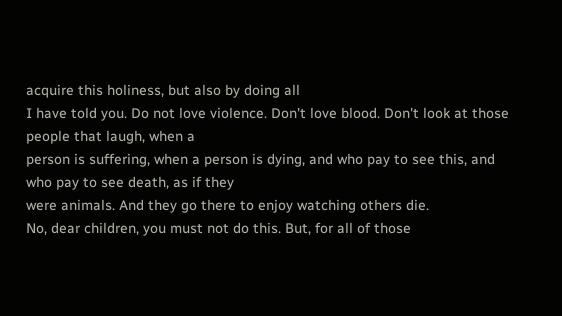acquire this holiness, but also by doing all
I have told you. Do not love violence. Don't love blood. Don't look at those people that laugh, when a
person is suffering, when a person is dying, and who pay to see this, and who pay to see death, as if they
were animals. And they go there to enjoy watching others die.
No, dear children, you must not do this. But, for all of those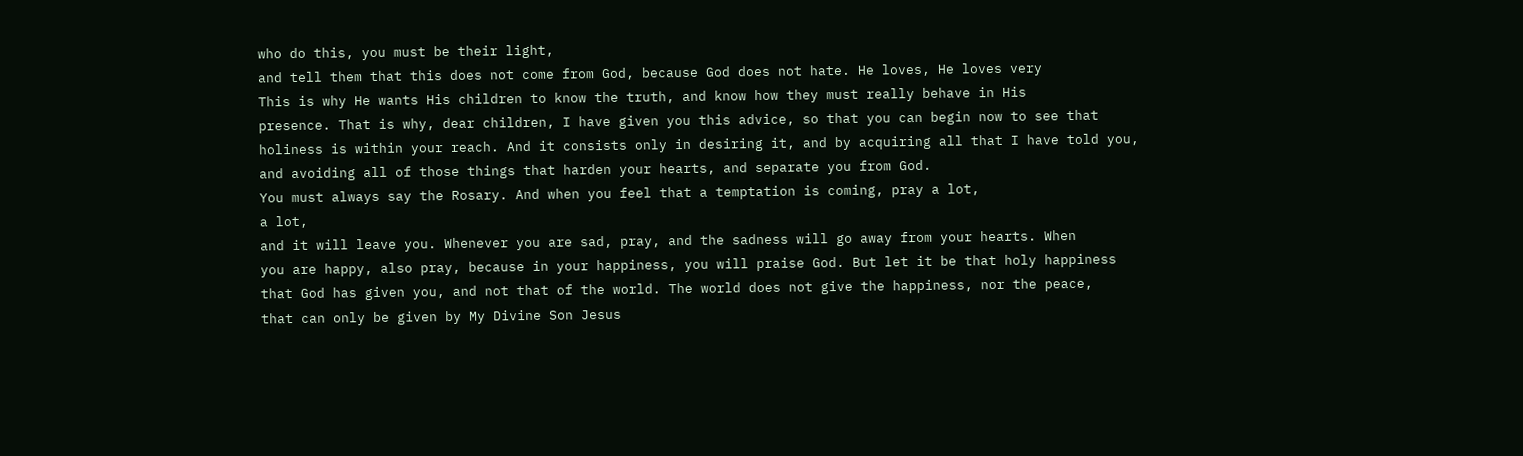who do this, you must be their light,
and tell them that this does not come from God, because God does not hate. He loves, He loves very
This is why He wants His children to know the truth, and know how they must really behave in His
presence. That is why, dear children, I have given you this advice, so that you can begin now to see that
holiness is within your reach. And it consists only in desiring it, and by acquiring all that I have told you,
and avoiding all of those things that harden your hearts, and separate you from God.
You must always say the Rosary. And when you feel that a temptation is coming, pray a lot,
a lot,
and it will leave you. Whenever you are sad, pray, and the sadness will go away from your hearts. When
you are happy, also pray, because in your happiness, you will praise God. But let it be that holy happiness
that God has given you, and not that of the world. The world does not give the happiness, nor the peace,
that can only be given by My Divine Son Jesus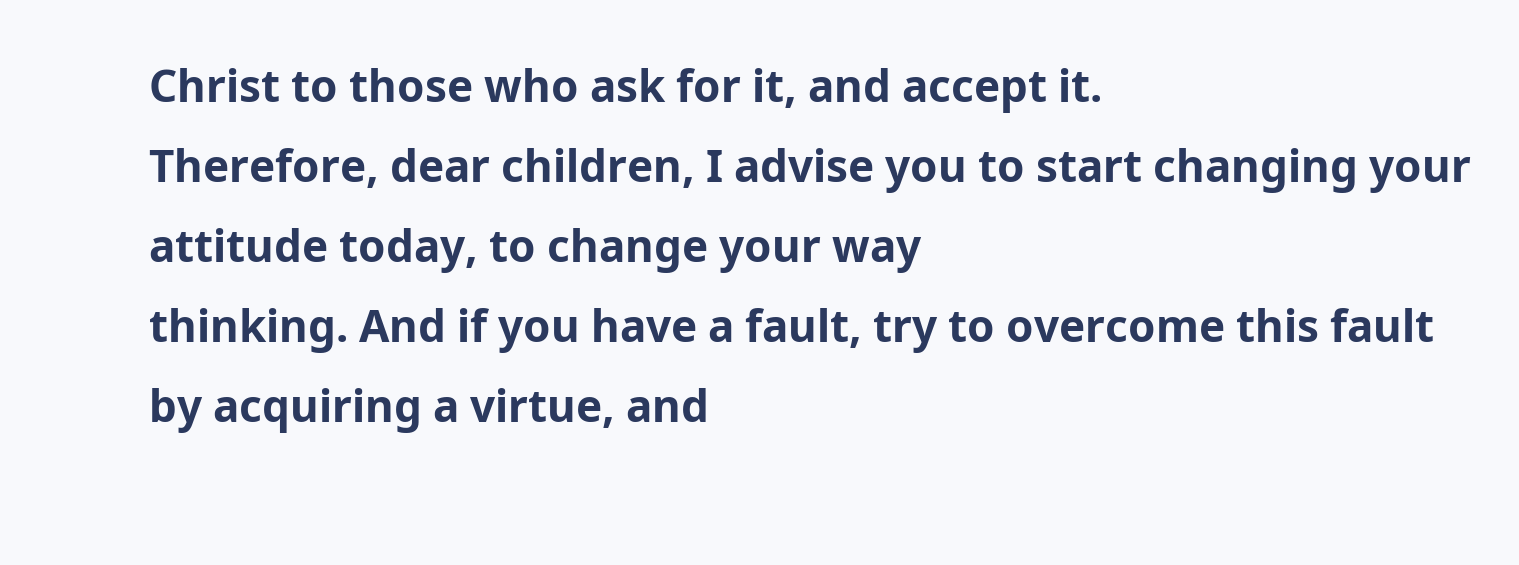Christ to those who ask for it, and accept it.
Therefore, dear children, I advise you to start changing your attitude today, to change your way
thinking. And if you have a fault, try to overcome this fault by acquiring a virtue, and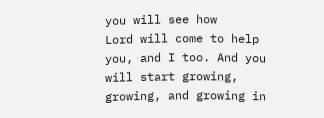you will see how
Lord will come to help you, and I too. And you will start growing, growing, and growing in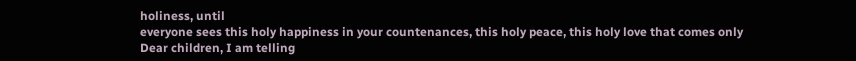holiness, until
everyone sees this holy happiness in your countenances, this holy peace, this holy love that comes only
Dear children, I am telling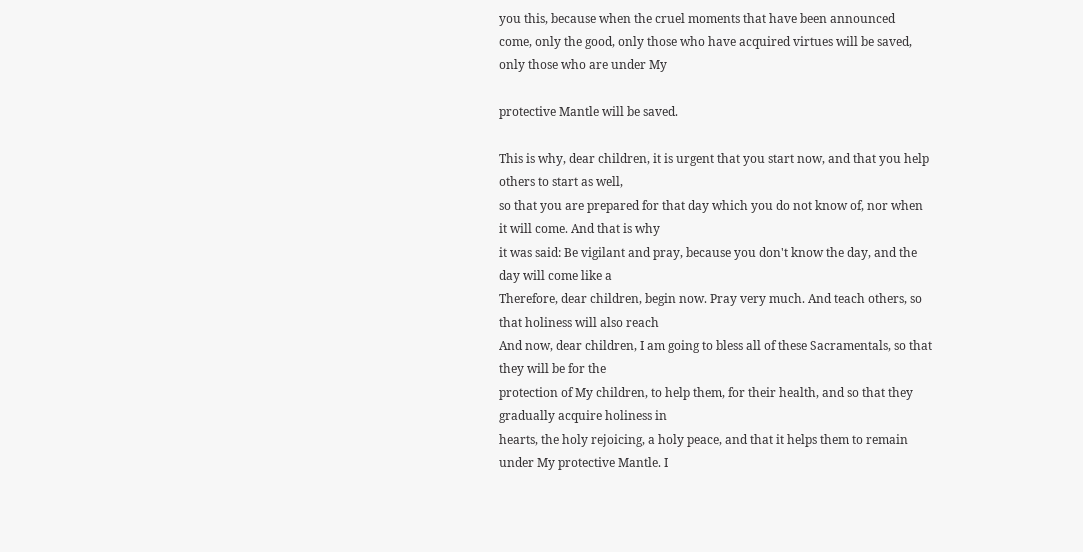you this, because when the cruel moments that have been announced
come, only the good, only those who have acquired virtues will be saved, only those who are under My

protective Mantle will be saved.

This is why, dear children, it is urgent that you start now, and that you help others to start as well,
so that you are prepared for that day which you do not know of, nor when it will come. And that is why
it was said: Be vigilant and pray, because you don't know the day, and the day will come like a
Therefore, dear children, begin now. Pray very much. And teach others, so that holiness will also reach
And now, dear children, I am going to bless all of these Sacramentals, so that they will be for the
protection of My children, to help them, for their health, and so that they gradually acquire holiness in
hearts, the holy rejoicing, a holy peace, and that it helps them to remain under My protective Mantle. I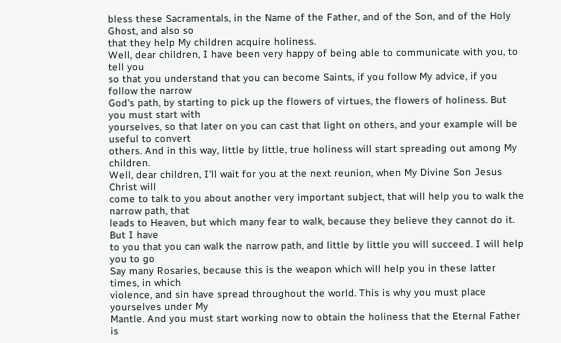bless these Sacramentals, in the Name of the Father, and of the Son, and of the Holy Ghost, and also so
that they help My children acquire holiness.
Well, dear children, I have been very happy of being able to communicate with you, to tell you
so that you understand that you can become Saints, if you follow My advice, if you follow the narrow
God's path, by starting to pick up the flowers of virtues, the flowers of holiness. But you must start with
yourselves, so that later on you can cast that light on others, and your example will be useful to convert
others. And in this way, little by little, true holiness will start spreading out among My children.
Well, dear children, I'll wait for you at the next reunion, when My Divine Son Jesus Christ will
come to talk to you about another very important subject, that will help you to walk the narrow path, that
leads to Heaven, but which many fear to walk, because they believe they cannot do it. But I have
to you that you can walk the narrow path, and little by little you will succeed. I will help you to go
Say many Rosaries, because this is the weapon which will help you in these latter times, in which
violence, and sin have spread throughout the world. This is why you must place yourselves under My
Mantle. And you must start working now to obtain the holiness that the Eternal Father is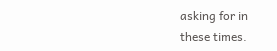asking for in
these times.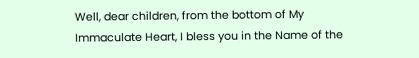Well, dear children, from the bottom of My Immaculate Heart, I bless you in the Name of the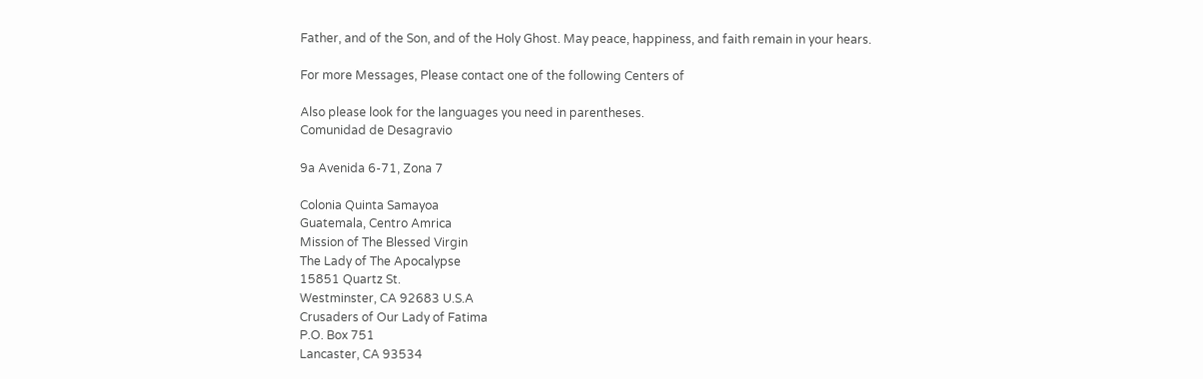Father, and of the Son, and of the Holy Ghost. May peace, happiness, and faith remain in your hears.

For more Messages, Please contact one of the following Centers of

Also please look for the languages you need in parentheses.
Comunidad de Desagravio

9a Avenida 6-71, Zona 7

Colonia Quinta Samayoa
Guatemala, Centro Amrica
Mission of The Blessed Virgin
The Lady of The Apocalypse
15851 Quartz St.
Westminster, CA 92683 U.S.A
Crusaders of Our Lady of Fatima
P.O. Box 751
Lancaster, CA 93534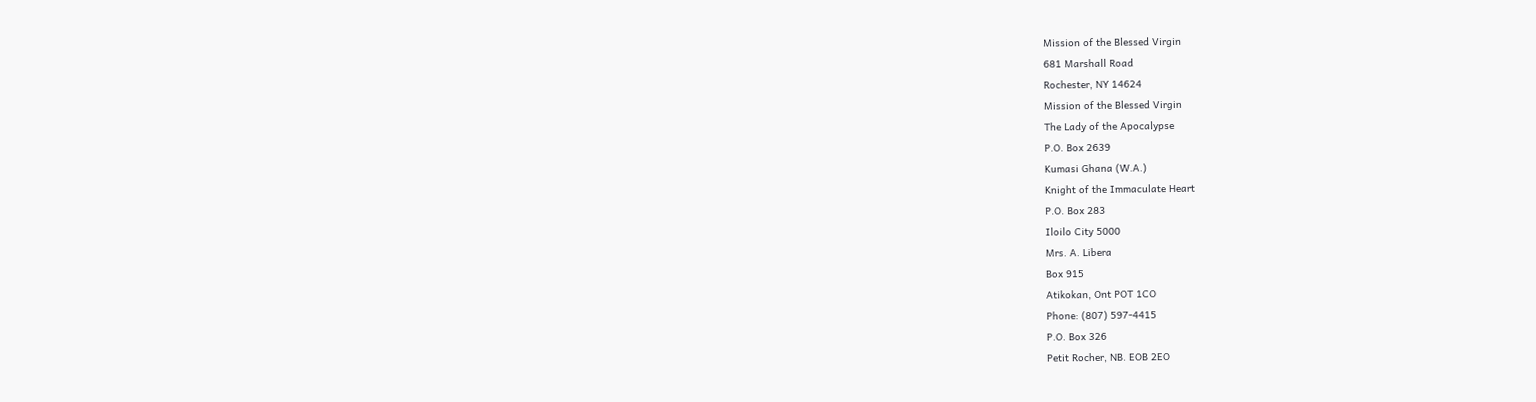Mission of the Blessed Virgin
681 Marshall Road
Rochester, NY 14624
Mission of the Blessed Virgin
The Lady of the Apocalypse
P.O. Box 2639
Kumasi Ghana (W.A.)
Knight of the Immaculate Heart
P.O. Box 283
Iloilo City 5000
Mrs. A. Libera
Box 915
Atikokan, Ont POT 1CO
Phone: (807) 597-4415
P.O. Box 326
Petit Rocher, NB. EOB 2EO